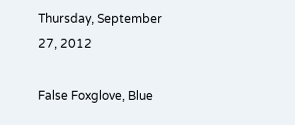Thursday, September 27, 2012

False Foxglove, Blue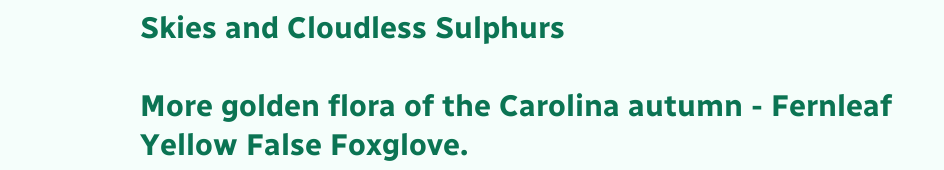Skies and Cloudless Sulphurs

More golden flora of the Carolina autumn - Fernleaf Yellow False Foxglove.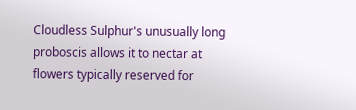Cloudless Sulphur's unusually long proboscis allows it to nectar at flowers typically reserved for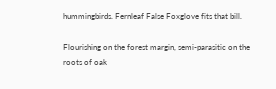hummingbirds. Fernleaf False Foxglove fits that bill.

Flourishing on the forest margin, semi-parasitic on the roots of oak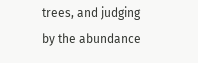trees, and judging by the abundance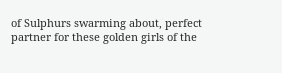of Sulphurs swarming about, perfect partner for these golden girls of the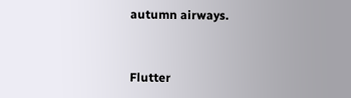autumn airways.


Flutter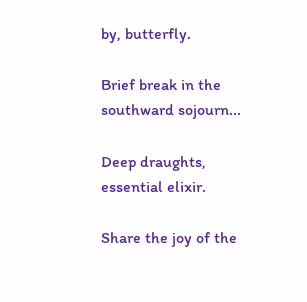by, butterfly.

Brief break in the southward sojourn...

Deep draughts, essential elixir.

Share the joy of the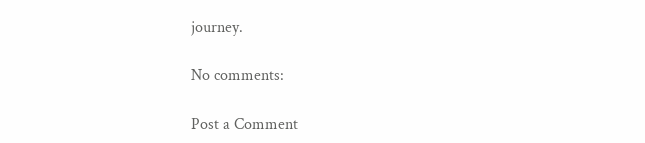journey.

No comments:

Post a Comment